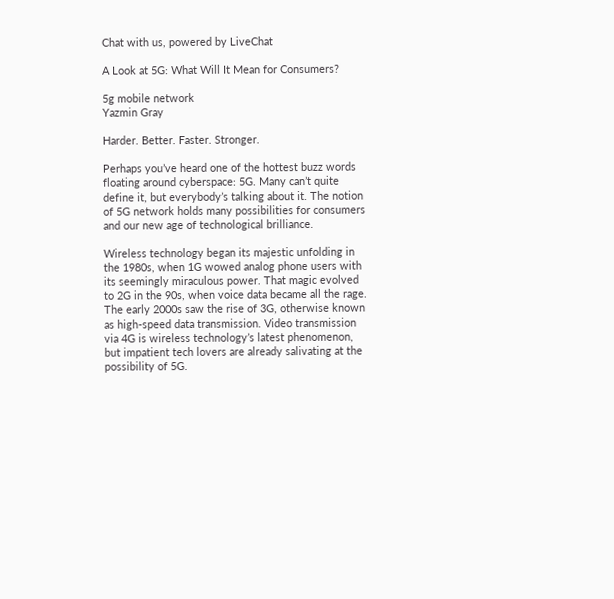Chat with us, powered by LiveChat

A Look at 5G: What Will It Mean for Consumers?

5g mobile network
Yazmin Gray

Harder. Better. Faster. Stronger.

Perhaps you’ve heard one of the hottest buzz words floating around cyberspace: 5G. Many can’t quite define it, but everybody’s talking about it. The notion of 5G network holds many possibilities for consumers and our new age of technological brilliance.

Wireless technology began its majestic unfolding in the 1980s, when 1G wowed analog phone users with its seemingly miraculous power. That magic evolved to 2G in the 90s, when voice data became all the rage. The early 2000s saw the rise of 3G, otherwise known as high-speed data transmission. Video transmission via 4G is wireless technology’s latest phenomenon, but impatient tech lovers are already salivating at the possibility of 5G.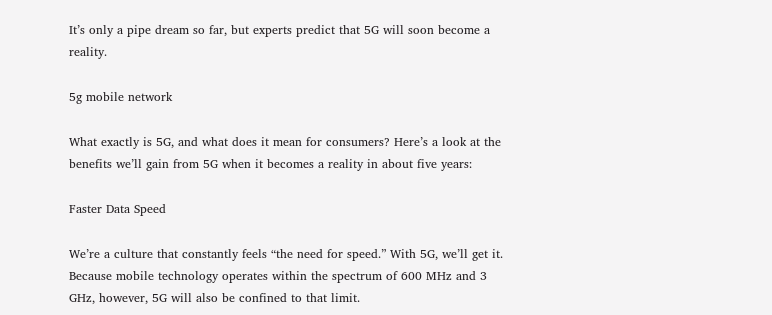It’s only a pipe dream so far, but experts predict that 5G will soon become a reality.

5g mobile network

What exactly is 5G, and what does it mean for consumers? Here’s a look at the benefits we’ll gain from 5G when it becomes a reality in about five years:

Faster Data Speed

We’re a culture that constantly feels “the need for speed.” With 5G, we’ll get it. Because mobile technology operates within the spectrum of 600 MHz and 3 GHz, however, 5G will also be confined to that limit.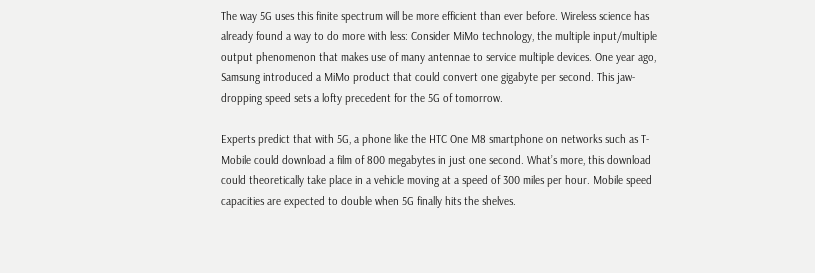The way 5G uses this finite spectrum will be more efficient than ever before. Wireless science has already found a way to do more with less: Consider MiMo technology, the multiple input/multiple output phenomenon that makes use of many antennae to service multiple devices. One year ago, Samsung introduced a MiMo product that could convert one gigabyte per second. This jaw-dropping speed sets a lofty precedent for the 5G of tomorrow.

Experts predict that with 5G, a phone like the HTC One M8 smartphone on networks such as T-Mobile could download a film of 800 megabytes in just one second. What’s more, this download could theoretically take place in a vehicle moving at a speed of 300 miles per hour. Mobile speed capacities are expected to double when 5G finally hits the shelves.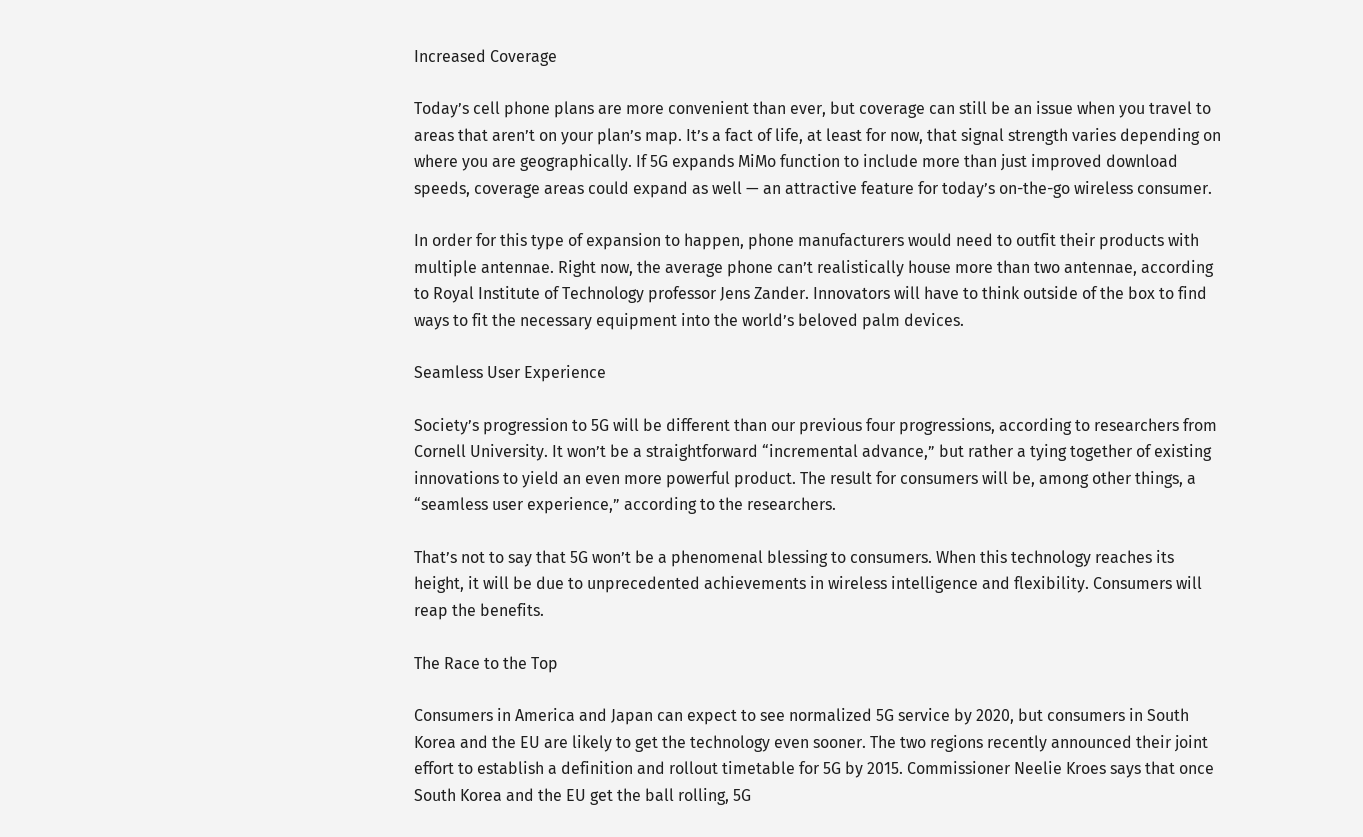Increased Coverage

Today’s cell phone plans are more convenient than ever, but coverage can still be an issue when you travel to areas that aren’t on your plan’s map. It’s a fact of life, at least for now, that signal strength varies depending on where you are geographically. If 5G expands MiMo function to include more than just improved download speeds, coverage areas could expand as well — an attractive feature for today’s on-the-go wireless consumer.

In order for this type of expansion to happen, phone manufacturers would need to outfit their products with multiple antennae. Right now, the average phone can’t realistically house more than two antennae, according to Royal Institute of Technology professor Jens Zander. Innovators will have to think outside of the box to find ways to fit the necessary equipment into the world’s beloved palm devices.

Seamless User Experience

Society’s progression to 5G will be different than our previous four progressions, according to researchers from Cornell University. It won’t be a straightforward “incremental advance,” but rather a tying together of existing innovations to yield an even more powerful product. The result for consumers will be, among other things, a “seamless user experience,” according to the researchers.

That’s not to say that 5G won’t be a phenomenal blessing to consumers. When this technology reaches its height, it will be due to unprecedented achievements in wireless intelligence and flexibility. Consumers will reap the benefits.

The Race to the Top

Consumers in America and Japan can expect to see normalized 5G service by 2020, but consumers in South Korea and the EU are likely to get the technology even sooner. The two regions recently announced their joint effort to establish a definition and rollout timetable for 5G by 2015. Commissioner Neelie Kroes says that once South Korea and the EU get the ball rolling, 5G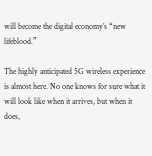will become the digital economy’s “new lifeblood.”

The highly anticipated 5G wireless experience is almost here. No one knows for sure what it will look like when it arrives, but when it does,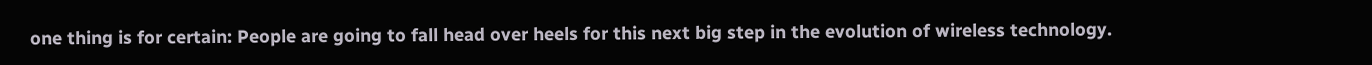one thing is for certain: People are going to fall head over heels for this next big step in the evolution of wireless technology.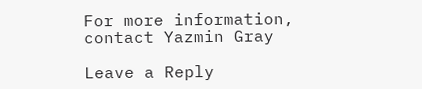For more information, contact Yazmin Gray

Leave a Reply